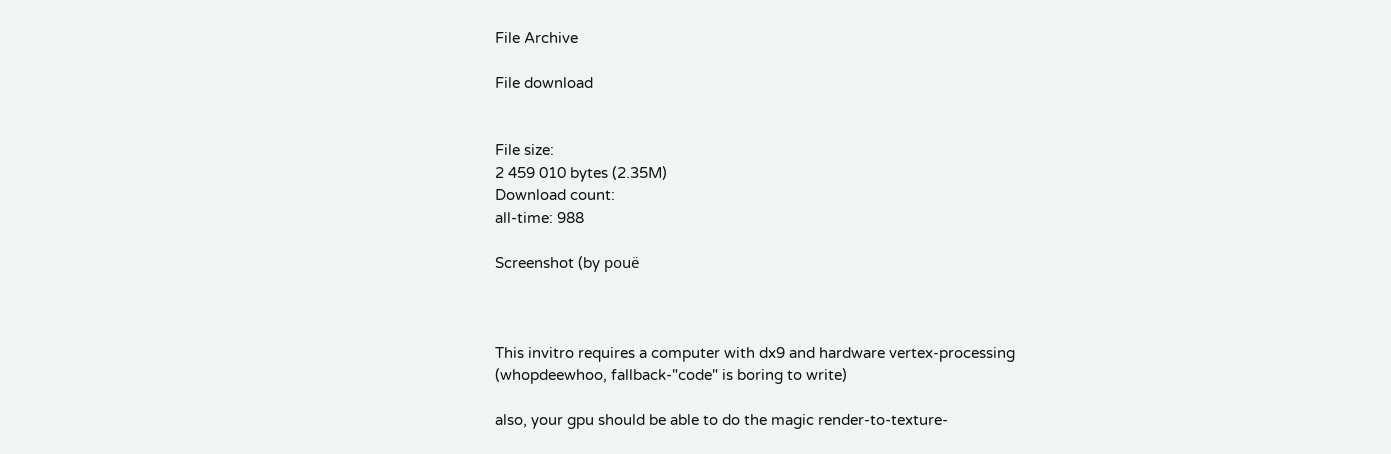File Archive

File download


File size:
2 459 010 bytes (2.35M)
Download count:
all-time: 988

Screenshot (by pouë



This invitro requires a computer with dx9 and hardware vertex-processing
(whopdeewhoo, fallback-"code" is boring to write)

also, your gpu should be able to do the magic render-to-texture-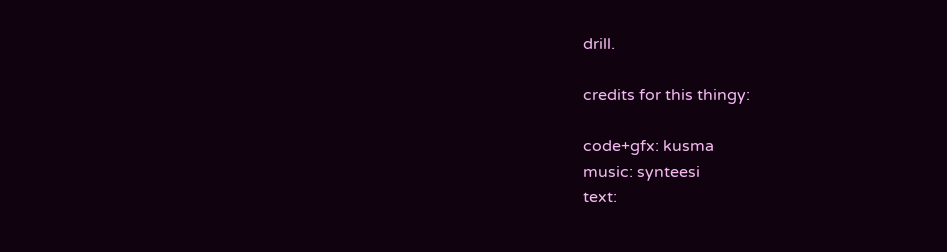drill.

credits for this thingy:

code+gfx: kusma
music: synteesi
text: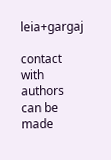leia+gargaj

contact with authors can be made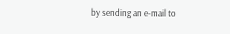by sending an e-mail to